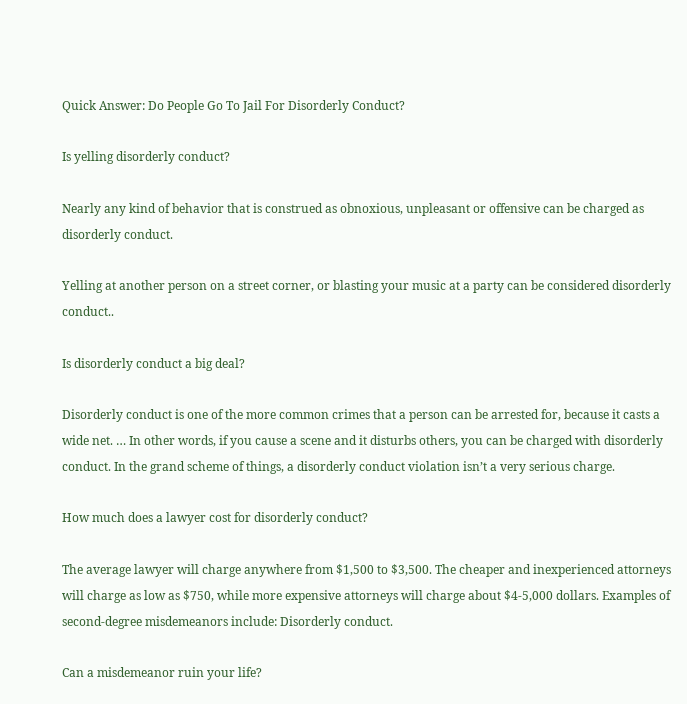Quick Answer: Do People Go To Jail For Disorderly Conduct?

Is yelling disorderly conduct?

Nearly any kind of behavior that is construed as obnoxious, unpleasant or offensive can be charged as disorderly conduct.

Yelling at another person on a street corner, or blasting your music at a party can be considered disorderly conduct..

Is disorderly conduct a big deal?

Disorderly conduct is one of the more common crimes that a person can be arrested for, because it casts a wide net. … In other words, if you cause a scene and it disturbs others, you can be charged with disorderly conduct. In the grand scheme of things, a disorderly conduct violation isn’t a very serious charge.

How much does a lawyer cost for disorderly conduct?

The average lawyer will charge anywhere from $1,500 to $3,500. The cheaper and inexperienced attorneys will charge as low as $750, while more expensive attorneys will charge about $4-5,000 dollars. Examples of second-degree misdemeanors include: Disorderly conduct.

Can a misdemeanor ruin your life?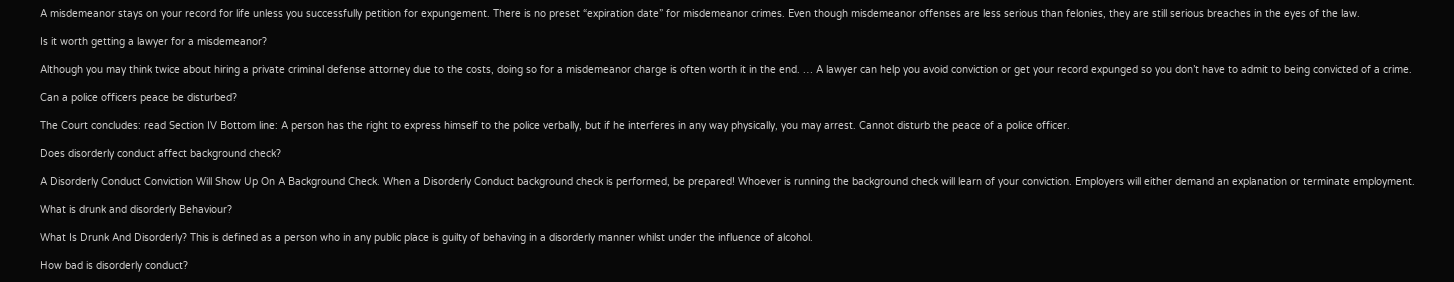A misdemeanor stays on your record for life unless you successfully petition for expungement. There is no preset “expiration date” for misdemeanor crimes. Even though misdemeanor offenses are less serious than felonies, they are still serious breaches in the eyes of the law.

Is it worth getting a lawyer for a misdemeanor?

Although you may think twice about hiring a private criminal defense attorney due to the costs, doing so for a misdemeanor charge is often worth it in the end. … A lawyer can help you avoid conviction or get your record expunged so you don’t have to admit to being convicted of a crime.

Can a police officers peace be disturbed?

The Court concludes: read Section IV Bottom line: A person has the right to express himself to the police verbally, but if he interferes in any way physically, you may arrest. Cannot disturb the peace of a police officer.

Does disorderly conduct affect background check?

A Disorderly Conduct Conviction Will Show Up On A Background Check. When a Disorderly Conduct background check is performed, be prepared! Whoever is running the background check will learn of your conviction. Employers will either demand an explanation or terminate employment.

What is drunk and disorderly Behaviour?

What Is Drunk And Disorderly? This is defined as a person who in any public place is guilty of behaving in a disorderly manner whilst under the influence of alcohol.

How bad is disorderly conduct?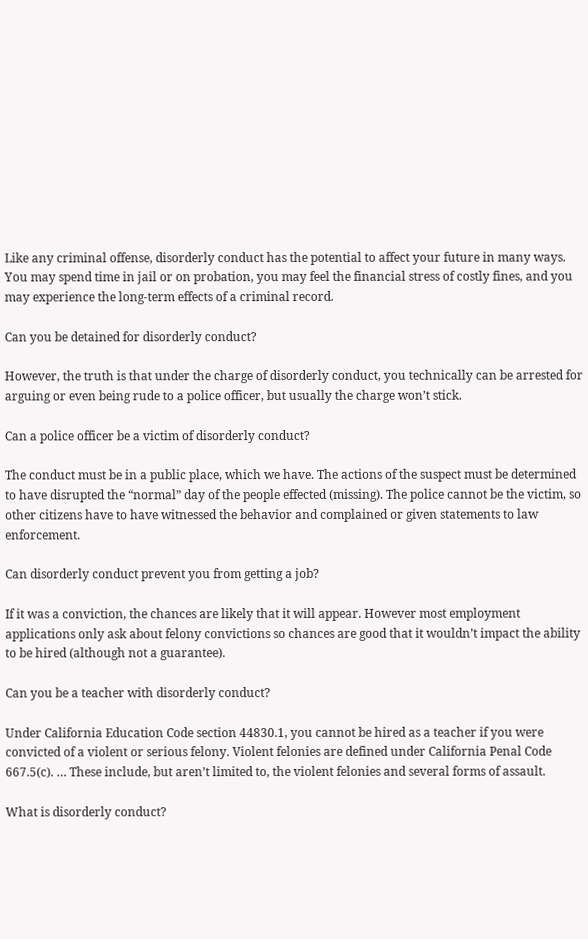Like any criminal offense, disorderly conduct has the potential to affect your future in many ways. You may spend time in jail or on probation, you may feel the financial stress of costly fines, and you may experience the long-term effects of a criminal record.

Can you be detained for disorderly conduct?

However, the truth is that under the charge of disorderly conduct, you technically can be arrested for arguing or even being rude to a police officer, but usually the charge won’t stick.

Can a police officer be a victim of disorderly conduct?

The conduct must be in a public place, which we have. The actions of the suspect must be determined to have disrupted the “normal” day of the people effected (missing). The police cannot be the victim, so other citizens have to have witnessed the behavior and complained or given statements to law enforcement.

Can disorderly conduct prevent you from getting a job?

If it was a conviction, the chances are likely that it will appear. However most employment applications only ask about felony convictions so chances are good that it wouldn’t impact the ability to be hired (although not a guarantee).

Can you be a teacher with disorderly conduct?

Under California Education Code section 44830.1, you cannot be hired as a teacher if you were convicted of a violent or serious felony. Violent felonies are defined under California Penal Code 667.5(c). … These include, but aren’t limited to, the violent felonies and several forms of assault.

What is disorderly conduct?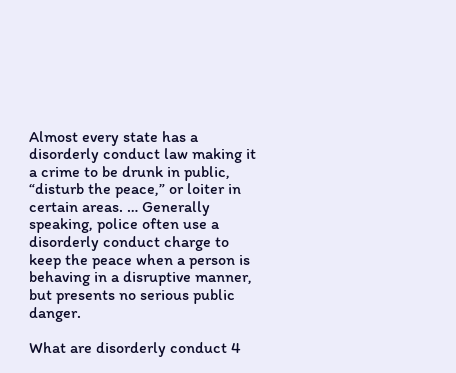Almost every state has a disorderly conduct law making it a crime to be drunk in public, “disturb the peace,” or loiter in certain areas. … Generally speaking, police often use a disorderly conduct charge to keep the peace when a person is behaving in a disruptive manner, but presents no serious public danger.

What are disorderly conduct 4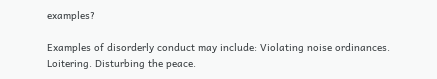examples?

Examples of disorderly conduct may include: Violating noise ordinances. Loitering. Disturbing the peace.